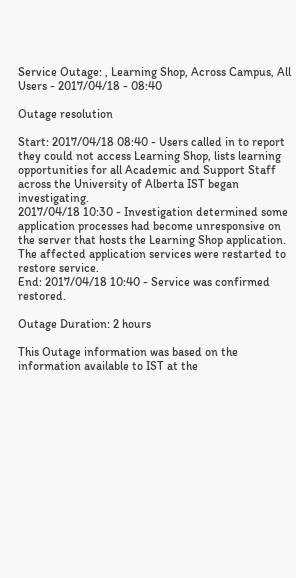Service Outage: , Learning Shop, Across Campus, All Users - 2017/04/18 - 08:40

Outage resolution

Start: 2017/04/18 08:40 - Users called in to report they could not access Learning Shop, lists learning opportunities for all Academic and Support Staff across the University of Alberta IST began investigating.
2017/04/18 10:30 - Investigation determined some application processes had become unresponsive on the server that hosts the Learning Shop application. The affected application services were restarted to restore service.
End: 2017/04/18 10:40 - Service was confirmed restored.

Outage Duration: 2 hours

This Outage information was based on the information available to IST at the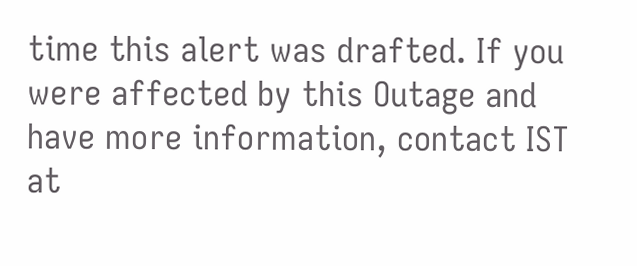time this alert was drafted. If you were affected by this Outage and have more information, contact IST at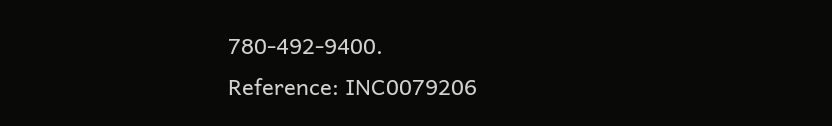780-492-9400.
Reference: INC0079206